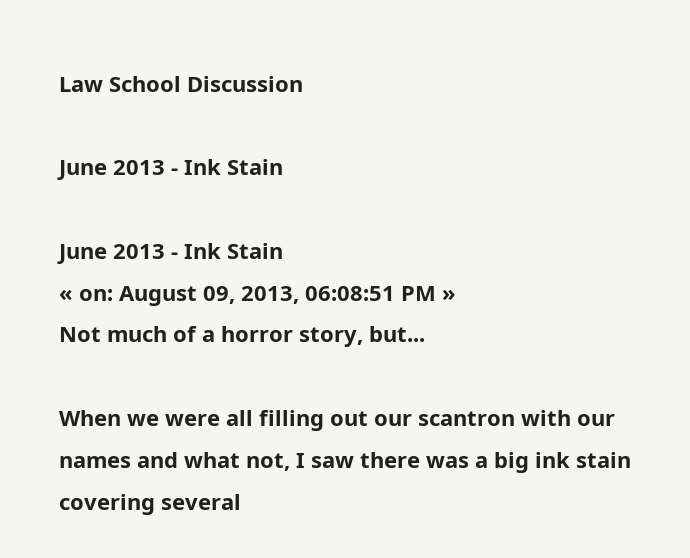Law School Discussion

June 2013 - Ink Stain

June 2013 - Ink Stain
« on: August 09, 2013, 06:08:51 PM »
Not much of a horror story, but...

When we were all filling out our scantron with our names and what not, I saw there was a big ink stain covering several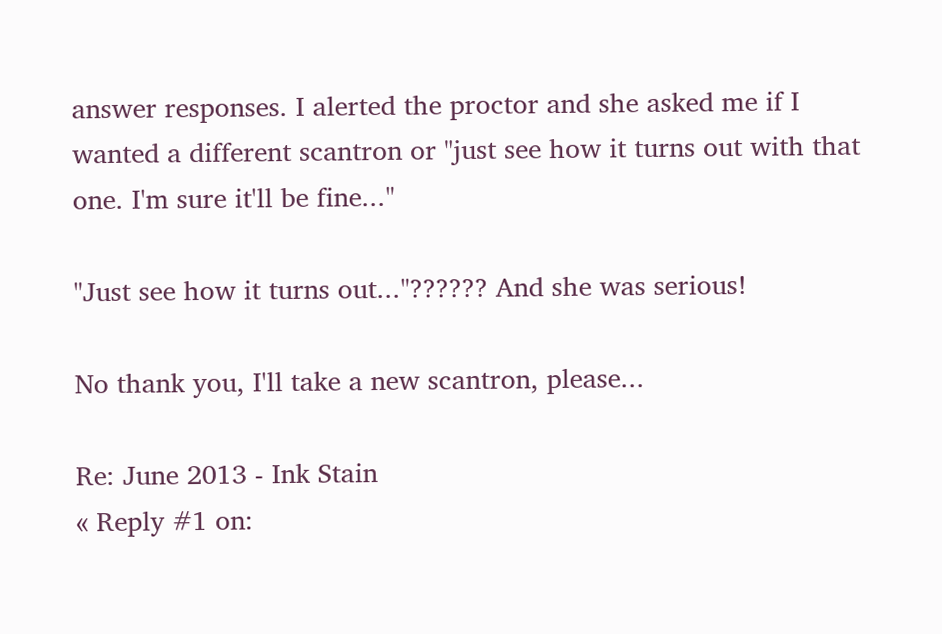answer responses. I alerted the proctor and she asked me if I wanted a different scantron or "just see how it turns out with that one. I'm sure it'll be fine..."

"Just see how it turns out..."?????? And she was serious!

No thank you, I'll take a new scantron, please...

Re: June 2013 - Ink Stain
« Reply #1 on: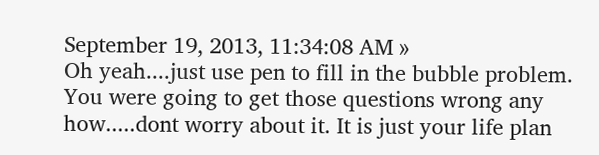September 19, 2013, 11:34:08 AM »
Oh yeah....just use pen to fill in the bubble problem. You were going to get those questions wrong any how.....dont worry about it. It is just your life plan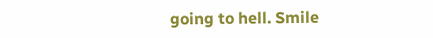going to hell. Smile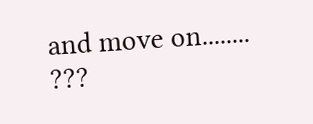and move on........ ???